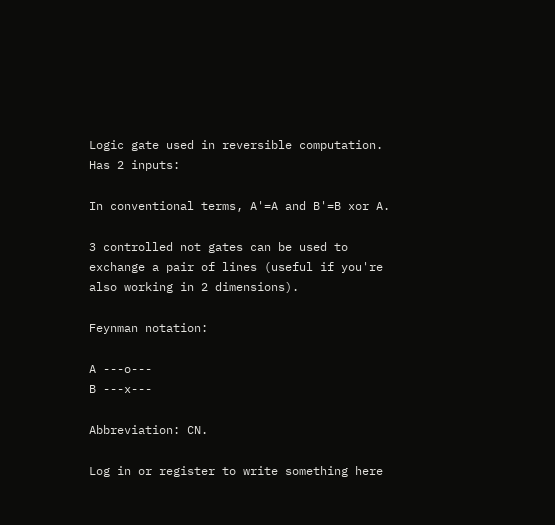Logic gate used in reversible computation. Has 2 inputs:

In conventional terms, A'=A and B'=B xor A.

3 controlled not gates can be used to exchange a pair of lines (useful if you're also working in 2 dimensions).

Feynman notation:

A ---o---
B ---x---

Abbreviation: CN.

Log in or register to write something here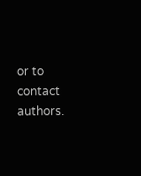or to contact authors.